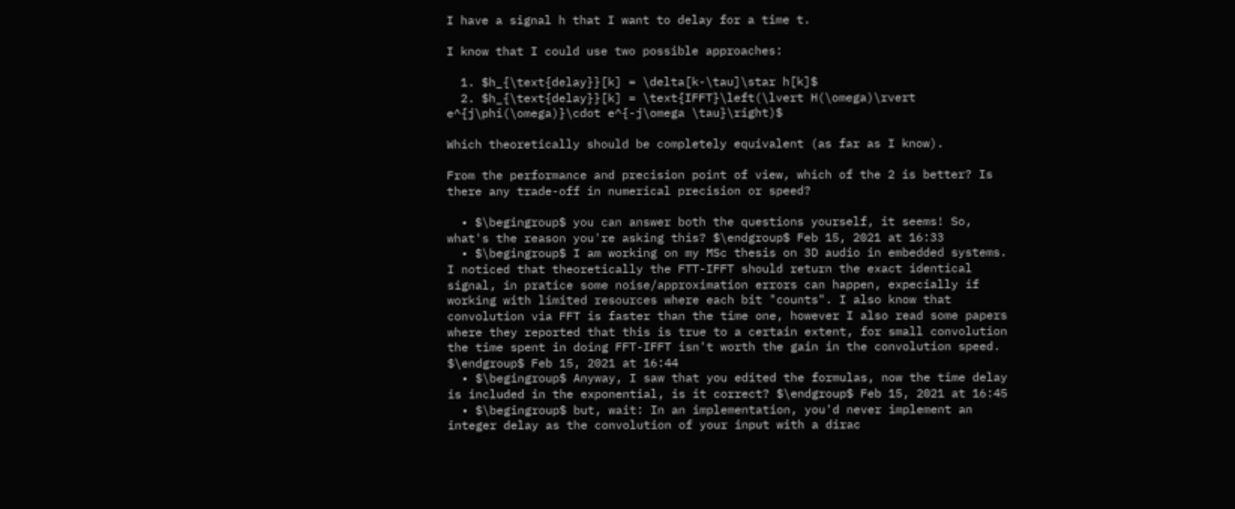I have a signal h that I want to delay for a time t.

I know that I could use two possible approaches:

  1. $h_{\text{delay}}[k] = \delta[k-\tau]\star h[k]$
  2. $h_{\text{delay}}[k] = \text{IFFT}\left(\lvert H(\omega)\rvert e^{j\phi(\omega)}\cdot e^{-j\omega \tau}\right)$

Which theoretically should be completely equivalent (as far as I know).

From the performance and precision point of view, which of the 2 is better? Is there any trade-off in numerical precision or speed?

  • $\begingroup$ you can answer both the questions yourself, it seems! So, what's the reason you're asking this? $\endgroup$ Feb 15, 2021 at 16:33
  • $\begingroup$ I am working on my MSc thesis on 3D audio in embedded systems. I noticed that theoretically the FTT-IFFT should return the exact identical signal, in pratice some noise/approximation errors can happen, expecially if working with limited resources where each bit "counts". I also know that convolution via FFT is faster than the time one, however I also read some papers where they reported that this is true to a certain extent, for small convolution the time spent in doing FFT-IFFT isn't worth the gain in the convolution speed. $\endgroup$ Feb 15, 2021 at 16:44
  • $\begingroup$ Anyway, I saw that you edited the formulas, now the time delay is included in the exponential, is it correct? $\endgroup$ Feb 15, 2021 at 16:45
  • $\begingroup$ but, wait: In an implementation, you'd never implement an integer delay as the convolution of your input with a dirac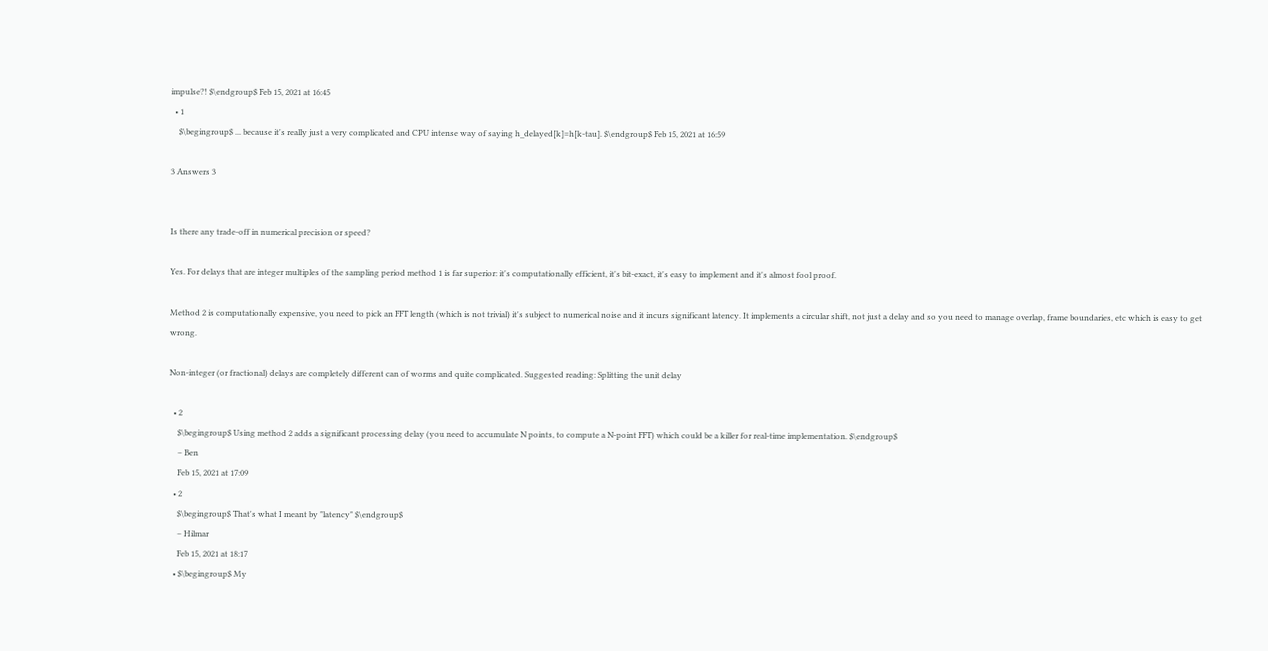impulse?! $\endgroup$ Feb 15, 2021 at 16:45
  • 1
    $\begingroup$ ... because it's really just a very complicated and CPU intense way of saying h_delayed[k]=h[k-tau]. $\endgroup$ Feb 15, 2021 at 16:59

3 Answers 3


Is there any trade-off in numerical precision or speed?

Yes. For delays that are integer multiples of the sampling period method 1 is far superior: it's computationally efficient, it's bit-exact, it's easy to implement and it's almost fool proof.

Method 2 is computationally expensive, you need to pick an FFT length (which is not trivial) it's subject to numerical noise and it incurs significant latency. It implements a circular shift, not just a delay and so you need to manage overlap, frame boundaries, etc which is easy to get wrong.

Non-integer (or fractional) delays are completely different can of worms and quite complicated. Suggested reading: Splitting the unit delay

  • 2
    $\begingroup$ Using method 2 adds a significant processing delay (you need to accumulate N points, to compute a N-point FFT) which could be a killer for real-time implementation. $\endgroup$
    – Ben
    Feb 15, 2021 at 17:09
  • 2
    $\begingroup$ That's what I meant by "latency" $\endgroup$
    – Hilmar
    Feb 15, 2021 at 18:17
  • $\begingroup$ My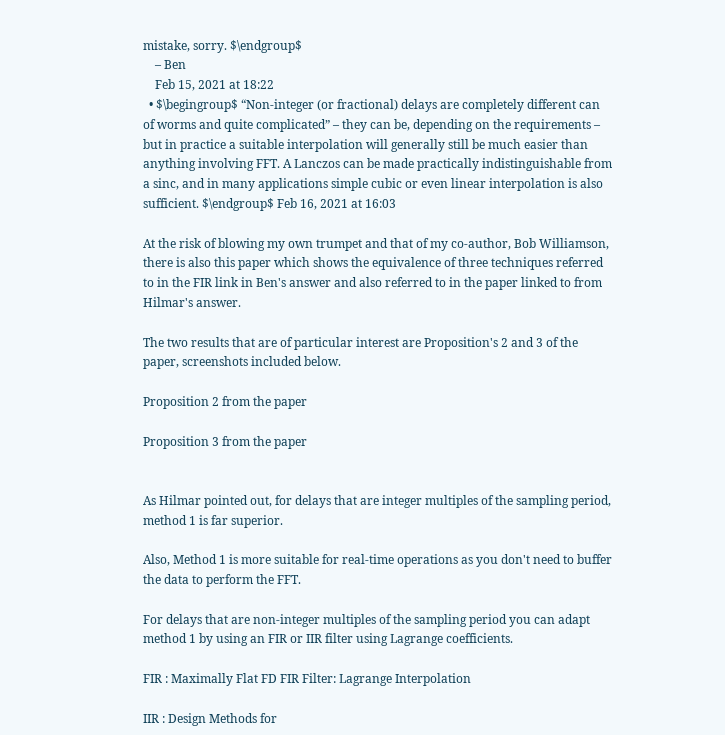mistake, sorry. $\endgroup$
    – Ben
    Feb 15, 2021 at 18:22
  • $\begingroup$ “Non-integer (or fractional) delays are completely different can of worms and quite complicated” – they can be, depending on the requirements – but in practice a suitable interpolation will generally still be much easier than anything involving FFT. A Lanczos can be made practically indistinguishable from a sinc, and in many applications simple cubic or even linear interpolation is also sufficient. $\endgroup$ Feb 16, 2021 at 16:03

At the risk of blowing my own trumpet and that of my co-author, Bob Williamson, there is also this paper which shows the equivalence of three techniques referred to in the FIR link in Ben's answer and also referred to in the paper linked to from Hilmar's answer.

The two results that are of particular interest are Proposition's 2 and 3 of the paper, screenshots included below.

Proposition 2 from the paper

Proposition 3 from the paper


As Hilmar pointed out, for delays that are integer multiples of the sampling period, method 1 is far superior.

Also, Method 1 is more suitable for real-time operations as you don't need to buffer the data to perform the FFT.

For delays that are non-integer multiples of the sampling period you can adapt method 1 by using an FIR or IIR filter using Lagrange coefficients.

FIR : Maximally Flat FD FIR Filter: Lagrange Interpolation

IIR : Design Methods for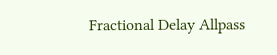Fractional Delay Allpass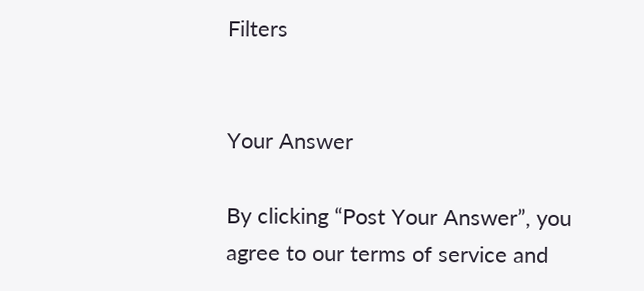Filters


Your Answer

By clicking “Post Your Answer”, you agree to our terms of service and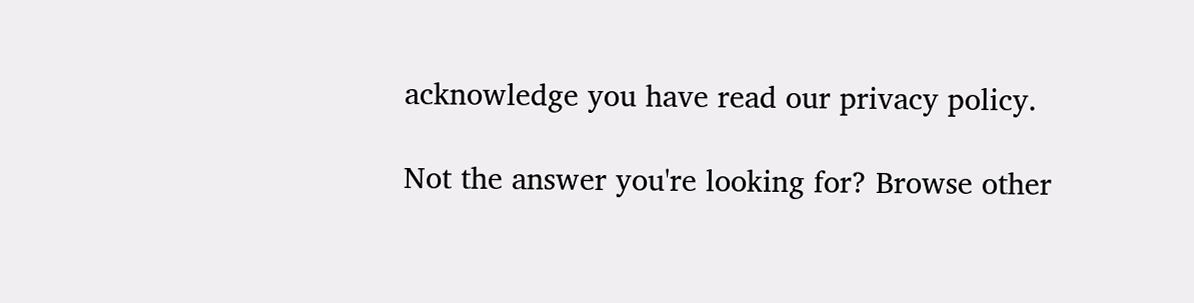acknowledge you have read our privacy policy.

Not the answer you're looking for? Browse other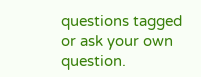questions tagged or ask your own question.